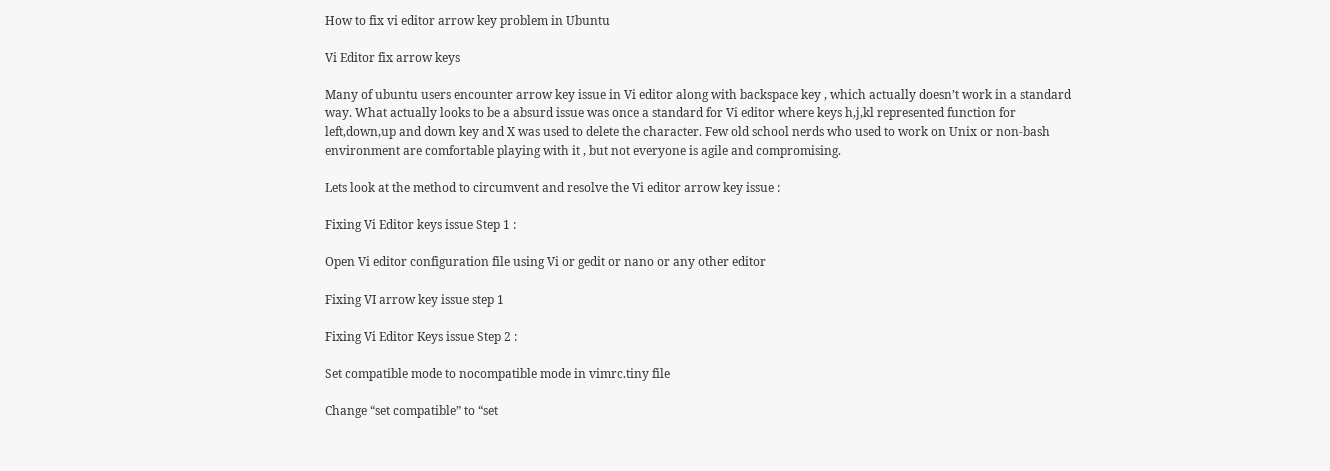How to fix vi editor arrow key problem in Ubuntu

Vi Editor fix arrow keys

Many of ubuntu users encounter arrow key issue in Vi editor along with backspace key , which actually doesn’t work in a standard way. What actually looks to be a absurd issue was once a standard for Vi editor where keys h,j,kl represented function for left,down,up and down key and X was used to delete the character. Few old school nerds who used to work on Unix or non-bash environment are comfortable playing with it , but not everyone is agile and compromising.

Lets look at the method to circumvent and resolve the Vi editor arrow key issue :

Fixing Vi Editor keys issue Step 1 :

Open Vi editor configuration file using Vi or gedit or nano or any other editor

Fixing VI arrow key issue step 1

Fixing Vi Editor Keys issue Step 2 :

Set compatible mode to nocompatible mode in vimrc.tiny file

Change “set compatible” to “set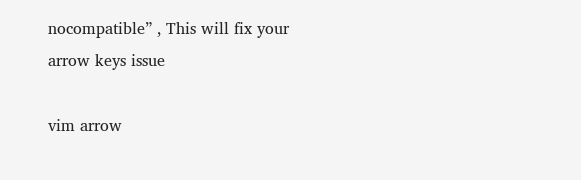nocompatible” , This will fix your arrow keys issue

vim arrow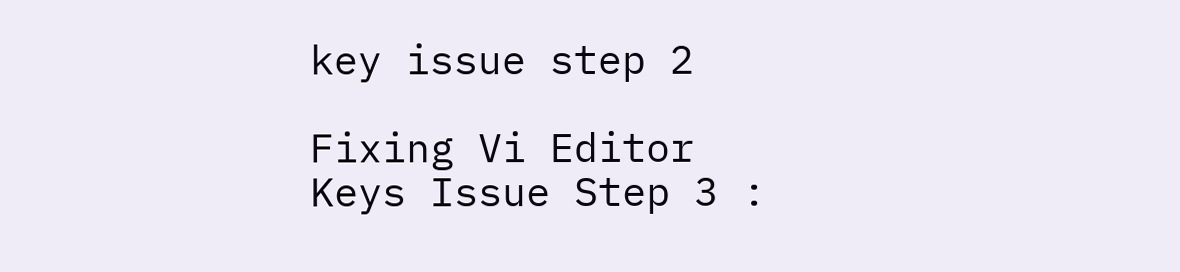key issue step 2

Fixing Vi Editor Keys Issue Step 3 :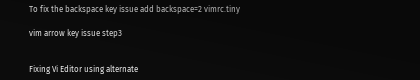To fix the backspace key issue add backspace=2 vimrc.tiny

vim arrow key issue step3


Fixing Vi Editor using alternate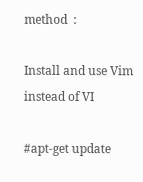method  :

Install and use Vim instead of VI

#apt-get update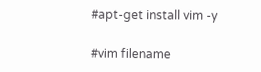#apt-get install vim -y

#vim filename